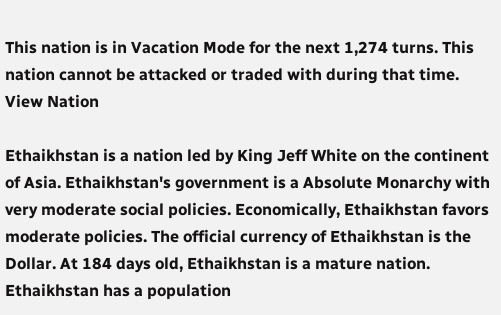This nation is in Vacation Mode for the next 1,274 turns. This nation cannot be attacked or traded with during that time.
View Nation

Ethaikhstan is a nation led by King Jeff White on the continent of Asia. Ethaikhstan's government is a Absolute Monarchy with very moderate social policies. Economically, Ethaikhstan favors moderate policies. The official currency of Ethaikhstan is the Dollar. At 184 days old, Ethaikhstan is a mature nation. Ethaikhstan has a population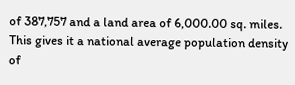of 387,757 and a land area of 6,000.00 sq. miles. This gives it a national average population density of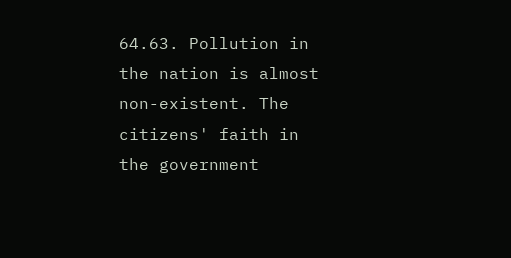64.63. Pollution in the nation is almost non-existent. The citizens' faith in the government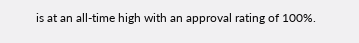is at an all-time high with an approval rating of 100%.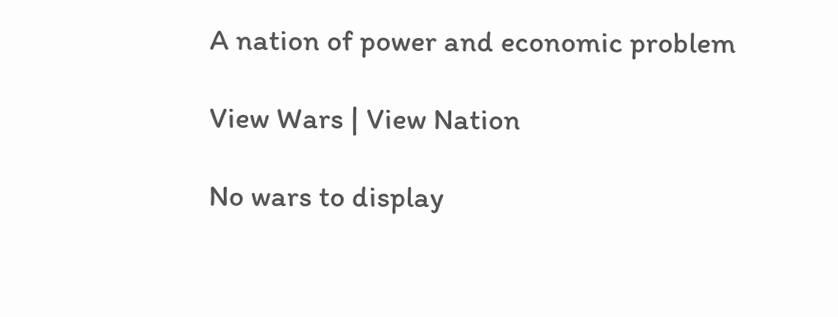A nation of power and economic problem

View Wars | View Nation

No wars to display